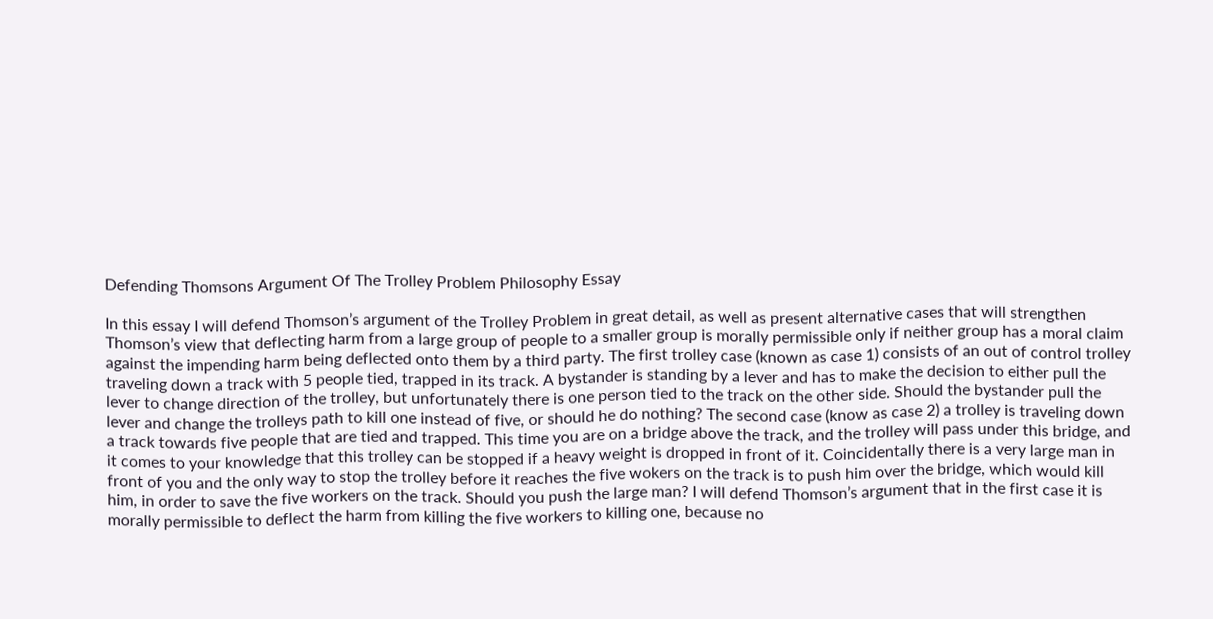Defending Thomsons Argument Of The Trolley Problem Philosophy Essay

In this essay I will defend Thomson’s argument of the Trolley Problem in great detail, as well as present alternative cases that will strengthen Thomson’s view that deflecting harm from a large group of people to a smaller group is morally permissible only if neither group has a moral claim against the impending harm being deflected onto them by a third party. The first trolley case (known as case 1) consists of an out of control trolley traveling down a track with 5 people tied, trapped in its track. A bystander is standing by a lever and has to make the decision to either pull the lever to change direction of the trolley, but unfortunately there is one person tied to the track on the other side. Should the bystander pull the lever and change the trolleys path to kill one instead of five, or should he do nothing? The second case (know as case 2) a trolley is traveling down a track towards five people that are tied and trapped. This time you are on a bridge above the track, and the trolley will pass under this bridge, and it comes to your knowledge that this trolley can be stopped if a heavy weight is dropped in front of it. Coincidentally there is a very large man in front of you and the only way to stop the trolley before it reaches the five wokers on the track is to push him over the bridge, which would kill him, in order to save the five workers on the track. Should you push the large man? I will defend Thomson’s argument that in the first case it is morally permissible to deflect the harm from killing the five workers to killing one, because no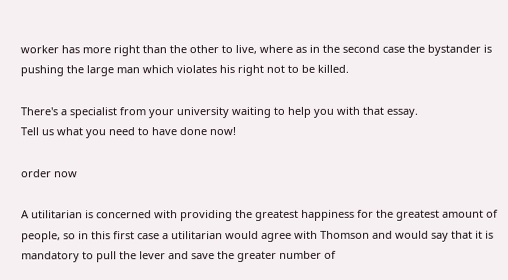worker has more right than the other to live, where as in the second case the bystander is pushing the large man which violates his right not to be killed.

There's a specialist from your university waiting to help you with that essay.
Tell us what you need to have done now!

order now

A utilitarian is concerned with providing the greatest happiness for the greatest amount of people, so in this first case a utilitarian would agree with Thomson and would say that it is mandatory to pull the lever and save the greater number of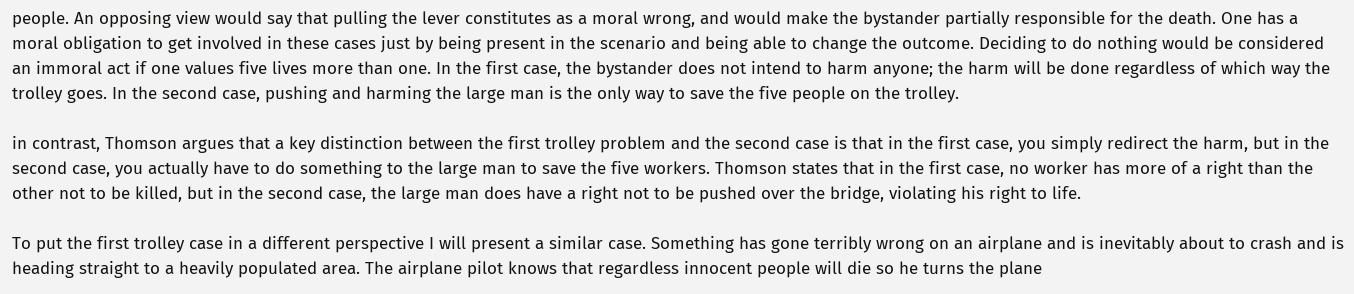people. An opposing view would say that pulling the lever constitutes as a moral wrong, and would make the bystander partially responsible for the death. One has a moral obligation to get involved in these cases just by being present in the scenario and being able to change the outcome. Deciding to do nothing would be considered an immoral act if one values five lives more than one. In the first case, the bystander does not intend to harm anyone; the harm will be done regardless of which way the trolley goes. In the second case, pushing and harming the large man is the only way to save the five people on the trolley.

in contrast, Thomson argues that a key distinction between the first trolley problem and the second case is that in the first case, you simply redirect the harm, but in the second case, you actually have to do something to the large man to save the five workers. Thomson states that in the first case, no worker has more of a right than the other not to be killed, but in the second case, the large man does have a right not to be pushed over the bridge, violating his right to life.

To put the first trolley case in a different perspective I will present a similar case. Something has gone terribly wrong on an airplane and is inevitably about to crash and is heading straight to a heavily populated area. The airplane pilot knows that regardless innocent people will die so he turns the plane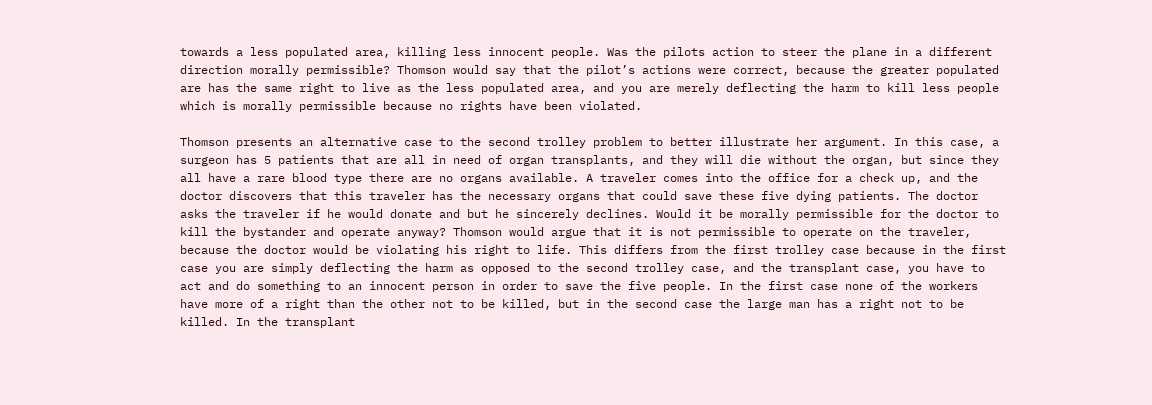towards a less populated area, killing less innocent people. Was the pilots action to steer the plane in a different direction morally permissible? Thomson would say that the pilot’s actions were correct, because the greater populated are has the same right to live as the less populated area, and you are merely deflecting the harm to kill less people which is morally permissible because no rights have been violated.

Thomson presents an alternative case to the second trolley problem to better illustrate her argument. In this case, a surgeon has 5 patients that are all in need of organ transplants, and they will die without the organ, but since they all have a rare blood type there are no organs available. A traveler comes into the office for a check up, and the doctor discovers that this traveler has the necessary organs that could save these five dying patients. The doctor asks the traveler if he would donate and but he sincerely declines. Would it be morally permissible for the doctor to kill the bystander and operate anyway? Thomson would argue that it is not permissible to operate on the traveler, because the doctor would be violating his right to life. This differs from the first trolley case because in the first case you are simply deflecting the harm as opposed to the second trolley case, and the transplant case, you have to act and do something to an innocent person in order to save the five people. In the first case none of the workers have more of a right than the other not to be killed, but in the second case the large man has a right not to be killed. In the transplant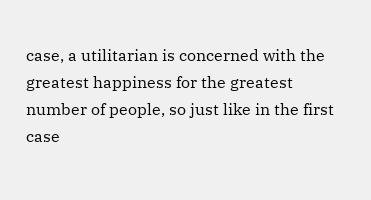case, a utilitarian is concerned with the greatest happiness for the greatest number of people, so just like in the first case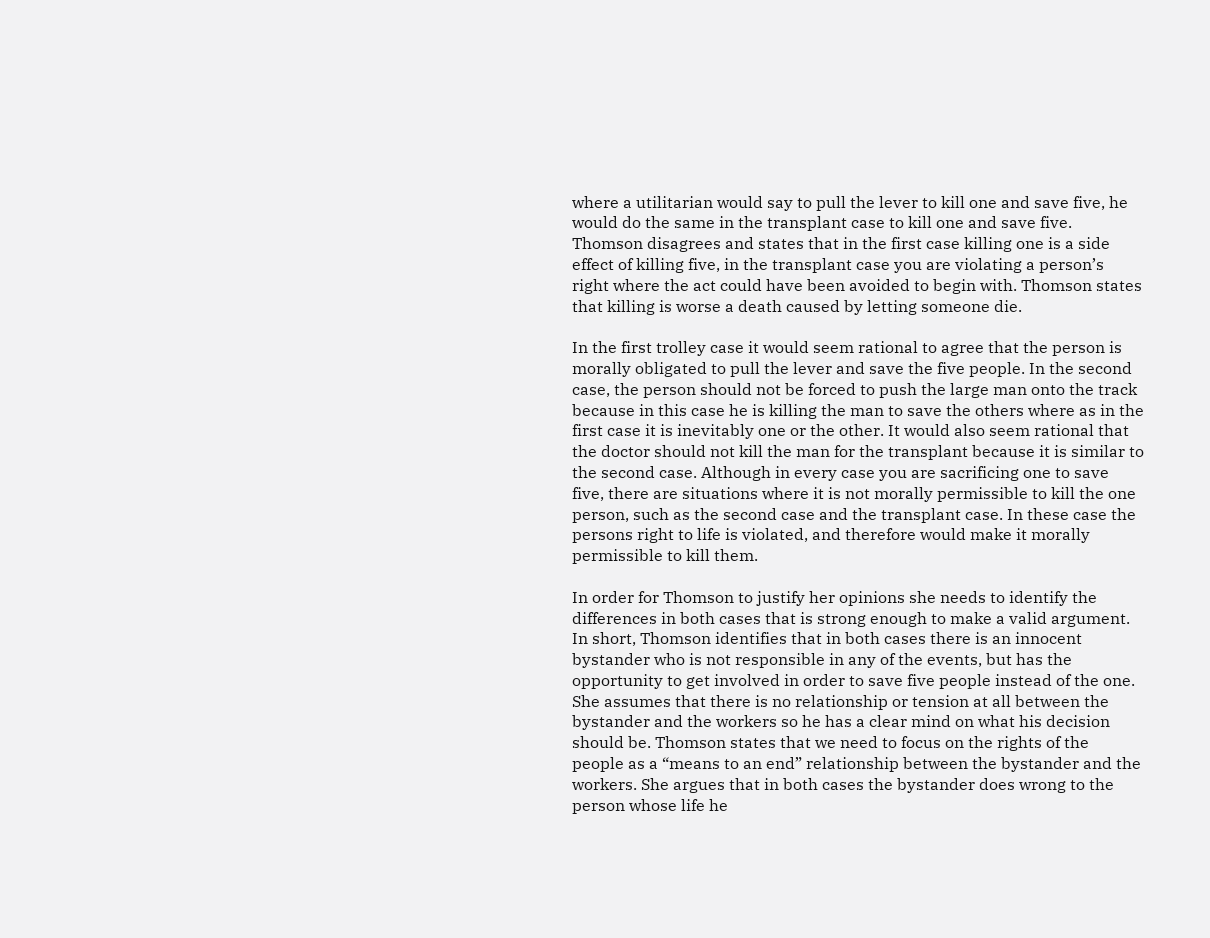where a utilitarian would say to pull the lever to kill one and save five, he would do the same in the transplant case to kill one and save five. Thomson disagrees and states that in the first case killing one is a side effect of killing five, in the transplant case you are violating a person’s right where the act could have been avoided to begin with. Thomson states that killing is worse a death caused by letting someone die.

In the first trolley case it would seem rational to agree that the person is morally obligated to pull the lever and save the five people. In the second case, the person should not be forced to push the large man onto the track because in this case he is killing the man to save the others where as in the first case it is inevitably one or the other. It would also seem rational that the doctor should not kill the man for the transplant because it is similar to the second case. Although in every case you are sacrificing one to save five, there are situations where it is not morally permissible to kill the one person, such as the second case and the transplant case. In these case the persons right to life is violated, and therefore would make it morally permissible to kill them.

In order for Thomson to justify her opinions she needs to identify the differences in both cases that is strong enough to make a valid argument. In short, Thomson identifies that in both cases there is an innocent bystander who is not responsible in any of the events, but has the opportunity to get involved in order to save five people instead of the one. She assumes that there is no relationship or tension at all between the bystander and the workers so he has a clear mind on what his decision should be. Thomson states that we need to focus on the rights of the people as a “means to an end” relationship between the bystander and the workers. She argues that in both cases the bystander does wrong to the person whose life he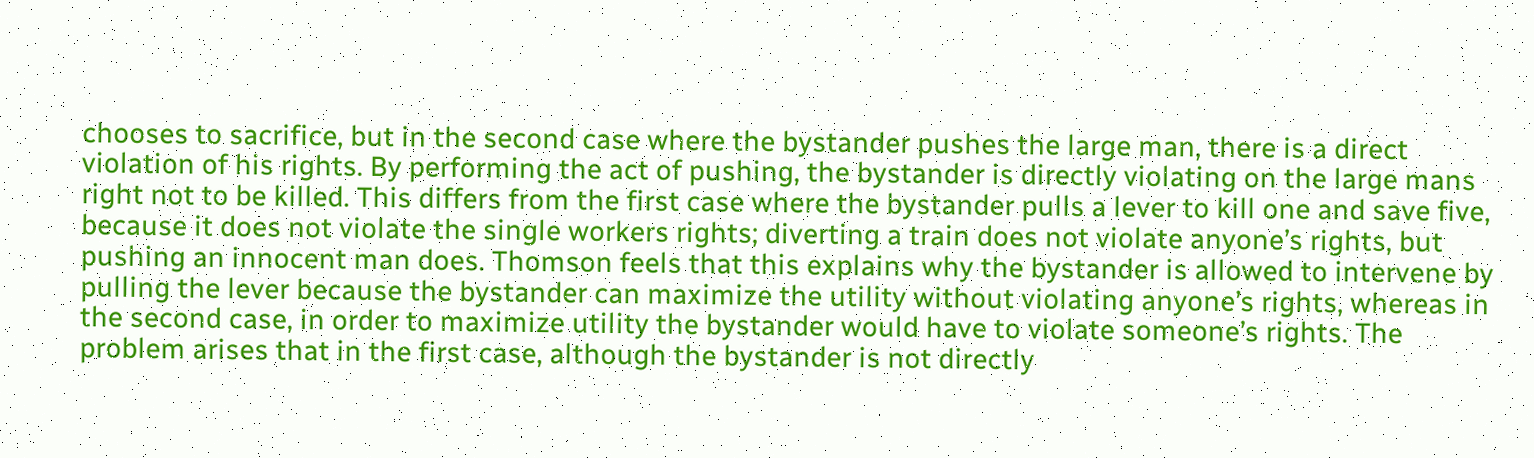chooses to sacrifice, but in the second case where the bystander pushes the large man, there is a direct violation of his rights. By performing the act of pushing, the bystander is directly violating on the large mans right not to be killed. This differs from the first case where the bystander pulls a lever to kill one and save five, because it does not violate the single workers rights; diverting a train does not violate anyone’s rights, but pushing an innocent man does. Thomson feels that this explains why the bystander is allowed to intervene by pulling the lever because the bystander can maximize the utility without violating anyone’s rights, whereas in the second case, in order to maximize utility the bystander would have to violate someone’s rights. The problem arises that in the first case, although the bystander is not directly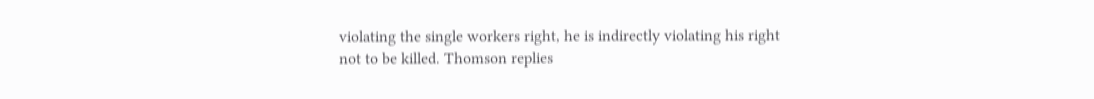violating the single workers right, he is indirectly violating his right not to be killed. Thomson replies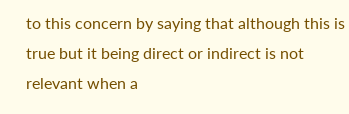to this concern by saying that although this is true but it being direct or indirect is not relevant when a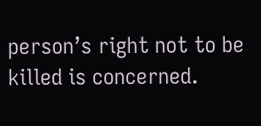person’s right not to be killed is concerned.